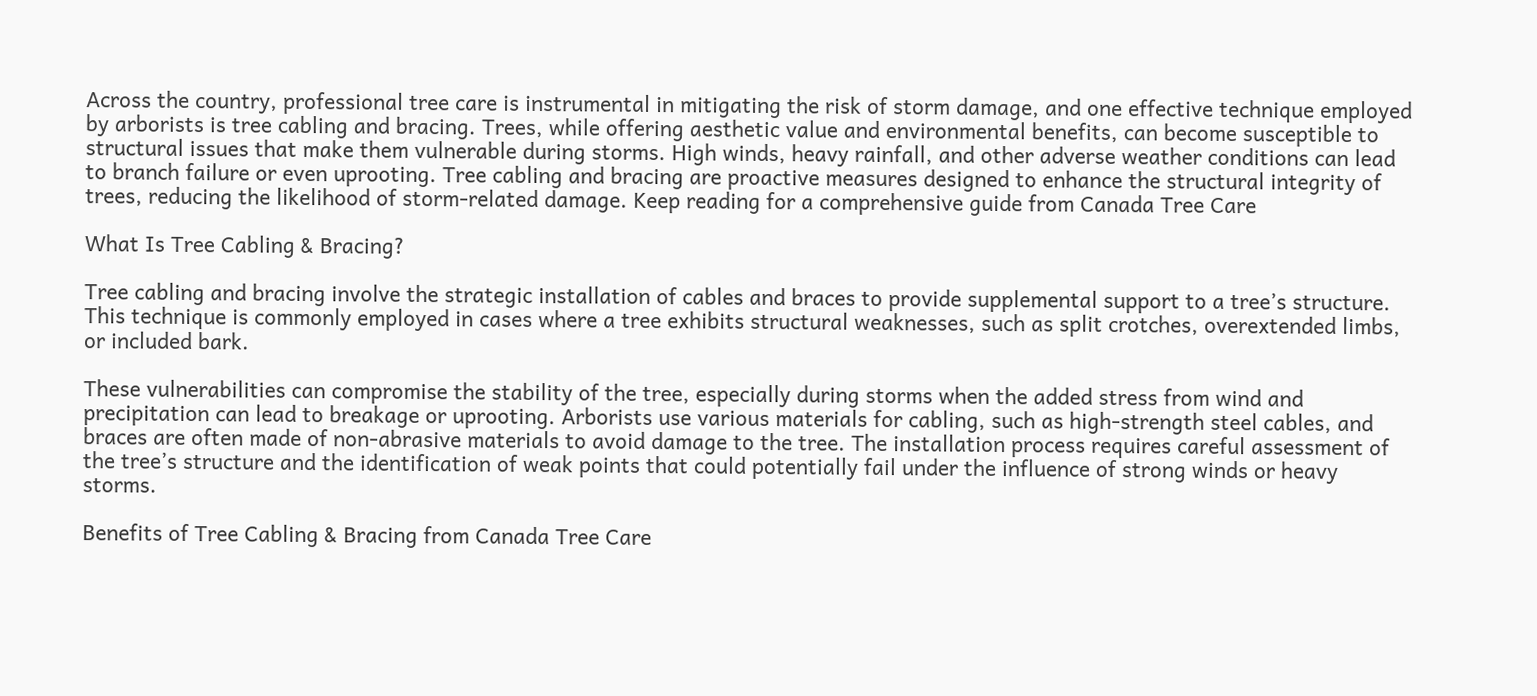Across the country, professional tree care is instrumental in mitigating the risk of storm damage, and one effective technique employed by arborists is tree cabling and bracing. Trees, while offering aesthetic value and environmental benefits, can become susceptible to structural issues that make them vulnerable during storms. High winds, heavy rainfall, and other adverse weather conditions can lead to branch failure or even uprooting. Tree cabling and bracing are proactive measures designed to enhance the structural integrity of trees, reducing the likelihood of storm-related damage. Keep reading for a comprehensive guide from Canada Tree Care

What Is Tree Cabling & Bracing?

Tree cabling and bracing involve the strategic installation of cables and braces to provide supplemental support to a tree’s structure. This technique is commonly employed in cases where a tree exhibits structural weaknesses, such as split crotches, overextended limbs, or included bark.

These vulnerabilities can compromise the stability of the tree, especially during storms when the added stress from wind and precipitation can lead to breakage or uprooting. Arborists use various materials for cabling, such as high-strength steel cables, and braces are often made of non-abrasive materials to avoid damage to the tree. The installation process requires careful assessment of the tree’s structure and the identification of weak points that could potentially fail under the influence of strong winds or heavy storms.

Benefits of Tree Cabling & Bracing from Canada Tree Care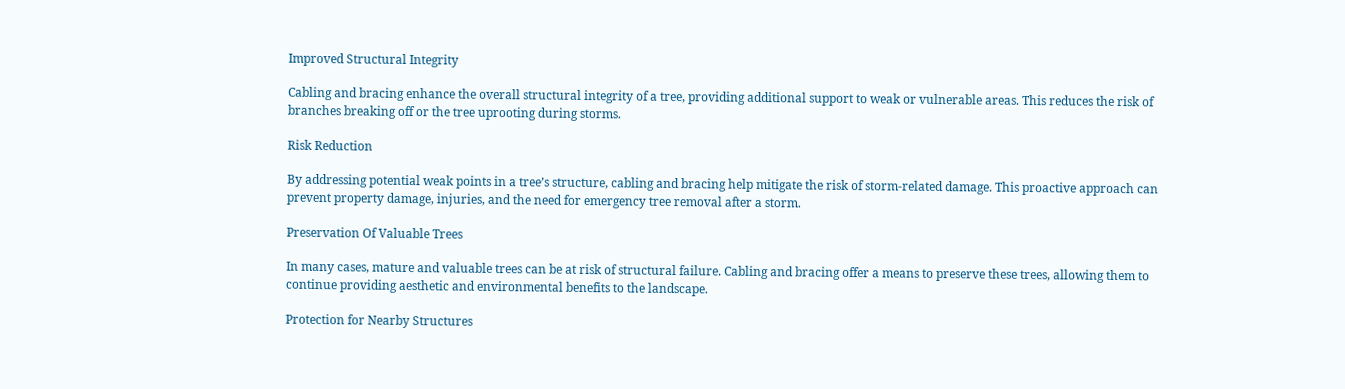Improved Structural Integrity

Cabling and bracing enhance the overall structural integrity of a tree, providing additional support to weak or vulnerable areas. This reduces the risk of branches breaking off or the tree uprooting during storms.

Risk Reduction

By addressing potential weak points in a tree’s structure, cabling and bracing help mitigate the risk of storm-related damage. This proactive approach can prevent property damage, injuries, and the need for emergency tree removal after a storm.

Preservation Of Valuable Trees

In many cases, mature and valuable trees can be at risk of structural failure. Cabling and bracing offer a means to preserve these trees, allowing them to continue providing aesthetic and environmental benefits to the landscape.

Protection for Nearby Structures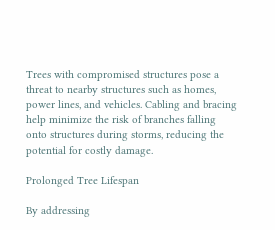Trees with compromised structures pose a threat to nearby structures such as homes, power lines, and vehicles. Cabling and bracing help minimize the risk of branches falling onto structures during storms, reducing the potential for costly damage.

Prolonged Tree Lifespan

By addressing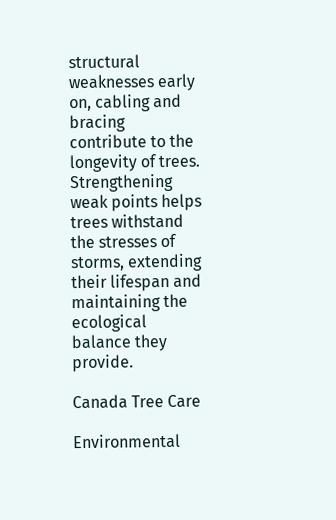structural weaknesses early on, cabling and bracing contribute to the longevity of trees. Strengthening weak points helps trees withstand the stresses of storms, extending their lifespan and maintaining the ecological balance they provide.

Canada Tree Care

Environmental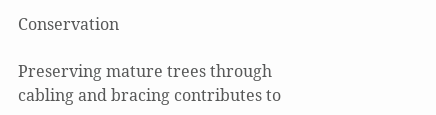Conservation

Preserving mature trees through cabling and bracing contributes to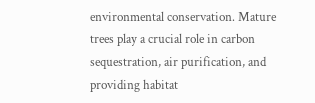environmental conservation. Mature trees play a crucial role in carbon sequestration, air purification, and providing habitat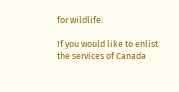for wildlife.

If you would like to enlist the services of Canada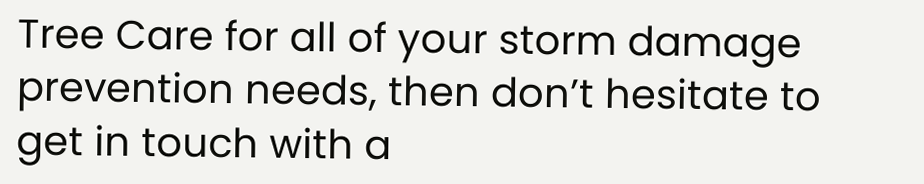Tree Care for all of your storm damage prevention needs, then don’t hesitate to get in touch with a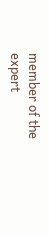member of the expert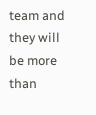team and they will be more than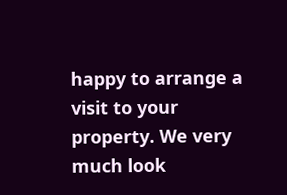happy to arrange a visit to your property. We very much look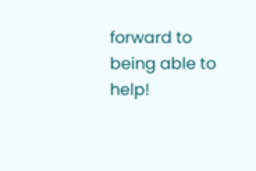forward to being able to help!